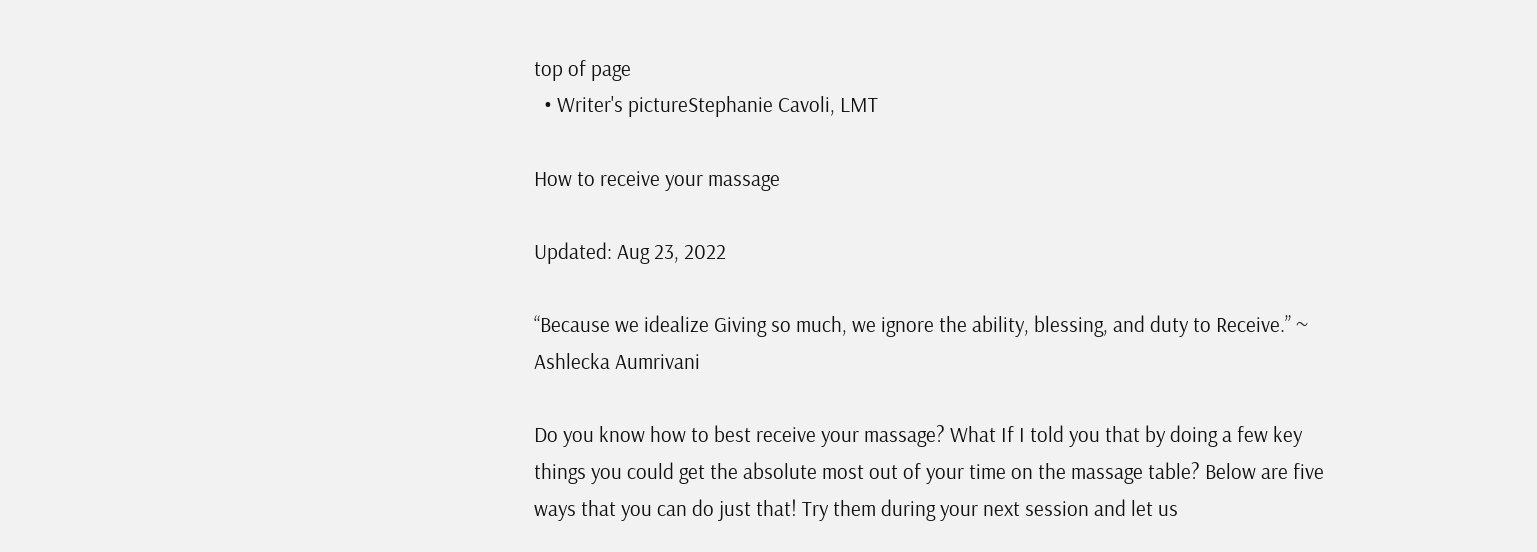top of page
  • Writer's pictureStephanie Cavoli, LMT

How to receive your massage

Updated: Aug 23, 2022

“Because we idealize Giving so much, we ignore the ability, blessing, and duty to Receive.” ~ Ashlecka Aumrivani

Do you know how to best receive your massage? What If I told you that by doing a few key things you could get the absolute most out of your time on the massage table? Below are five ways that you can do just that! Try them during your next session and let us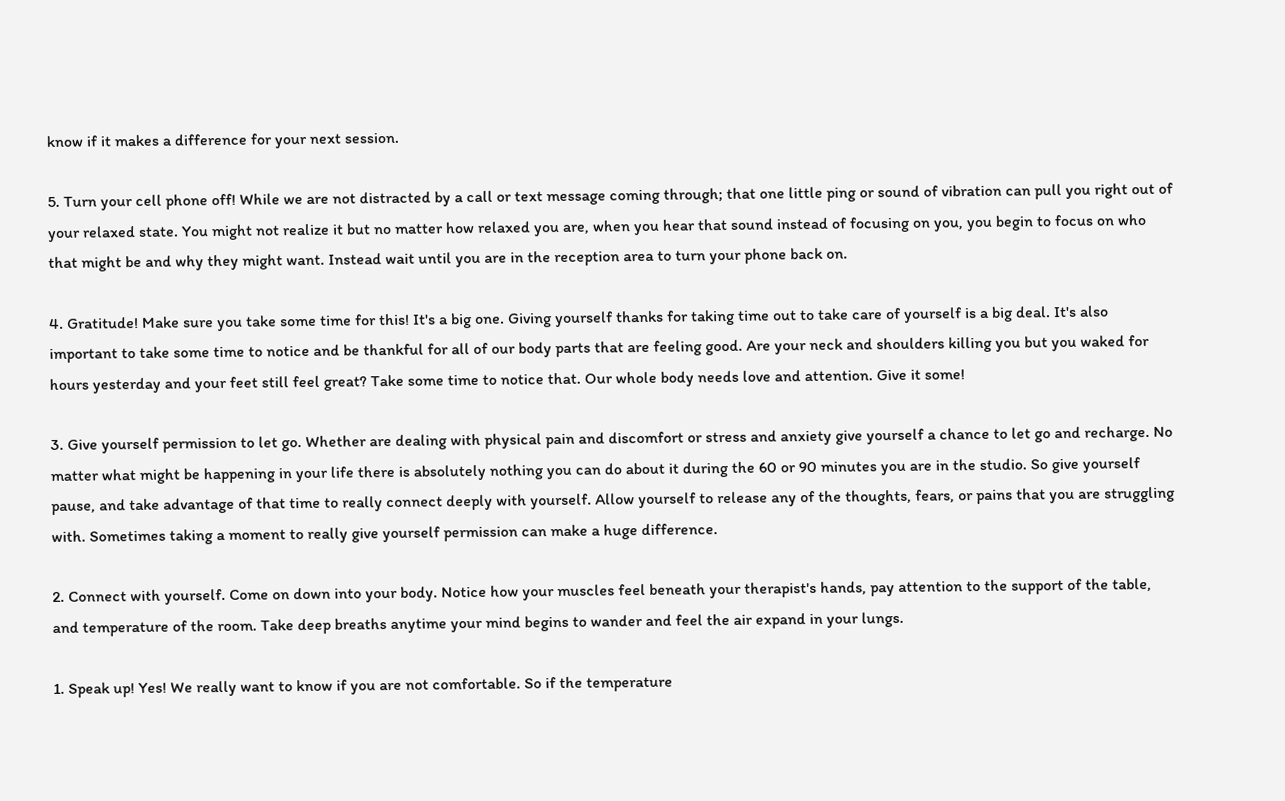know if it makes a difference for your next session.

5. Turn your cell phone off! While we are not distracted by a call or text message coming through; that one little ping or sound of vibration can pull you right out of your relaxed state. You might not realize it but no matter how relaxed you are, when you hear that sound instead of focusing on you, you begin to focus on who that might be and why they might want. Instead wait until you are in the reception area to turn your phone back on.

4. Gratitude! Make sure you take some time for this! It's a big one. Giving yourself thanks for taking time out to take care of yourself is a big deal. It's also important to take some time to notice and be thankful for all of our body parts that are feeling good. Are your neck and shoulders killing you but you waked for hours yesterday and your feet still feel great? Take some time to notice that. Our whole body needs love and attention. Give it some!

3. Give yourself permission to let go. Whether are dealing with physical pain and discomfort or stress and anxiety give yourself a chance to let go and recharge. No matter what might be happening in your life there is absolutely nothing you can do about it during the 60 or 90 minutes you are in the studio. So give yourself pause, and take advantage of that time to really connect deeply with yourself. Allow yourself to release any of the thoughts, fears, or pains that you are struggling with. Sometimes taking a moment to really give yourself permission can make a huge difference.

2. Connect with yourself. Come on down into your body. Notice how your muscles feel beneath your therapist's hands, pay attention to the support of the table, and temperature of the room. Take deep breaths anytime your mind begins to wander and feel the air expand in your lungs.

1. Speak up! Yes! We really want to know if you are not comfortable. So if the temperature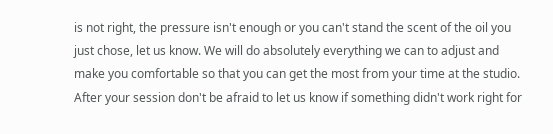is not right, the pressure isn't enough or you can't stand the scent of the oil you just chose, let us know. We will do absolutely everything we can to adjust and make you comfortable so that you can get the most from your time at the studio. After your session don't be afraid to let us know if something didn't work right for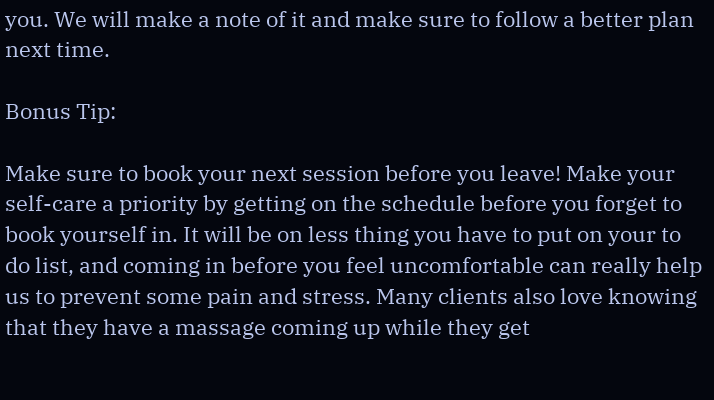you. We will make a note of it and make sure to follow a better plan next time.

Bonus Tip:

Make sure to book your next session before you leave! Make your self-care a priority by getting on the schedule before you forget to book yourself in. It will be on less thing you have to put on your to do list, and coming in before you feel uncomfortable can really help us to prevent some pain and stress. Many clients also love knowing that they have a massage coming up while they get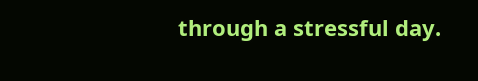through a stressful day.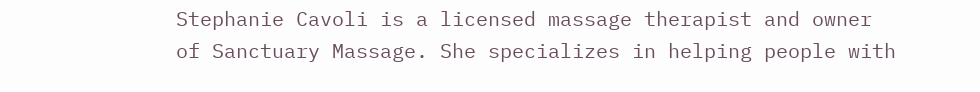Stephanie Cavoli is a licensed massage therapist and owner of Sanctuary Massage. She specializes in helping people with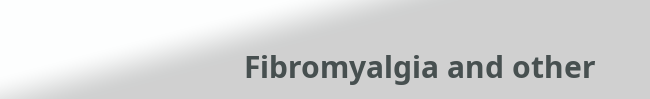Fibromyalgia and other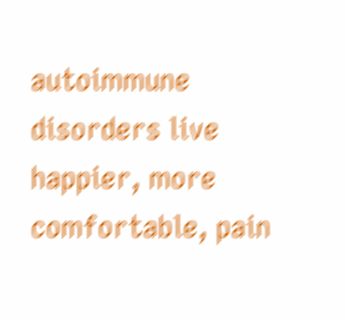autoimmune disorders live happier, more comfortable, pain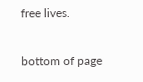free lives.

bottom of page